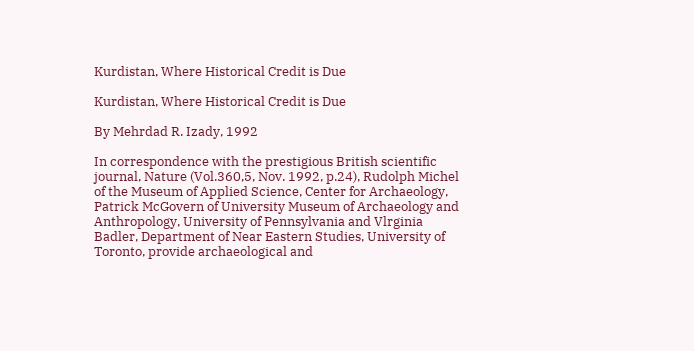Kurdistan, Where Historical Credit is Due

Kurdistan, Where Historical Credit is Due

By Mehrdad R. Izady, 1992

In correspondence with the prestigious British scientific journal, Nature (Vol.360,5, Nov. 1992, p.24), Rudolph Michel of the Museum of Applied Science, Center for Archaeology, Patrick McGovern of University Museum of Archaeology and Anthropology, University of Pennsylvania and Vlrginia Badler, Department of Near Eastern Studies, University of Toronto, provide archaeological and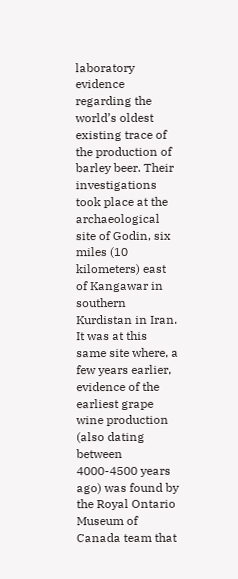laboratory evidence regarding the world’s oldest existing trace of the production of barley beer. Their investigations took place at the archaeological site of Godin, six miles (10 kilometers) east of Kangawar in southern Kurdistan in Iran. It was at this same site where, a few years earlier, evidence of the earliest grape wine production (also dating between 4000-4500 years ago) was found by the Royal Ontario Museum of Canada team that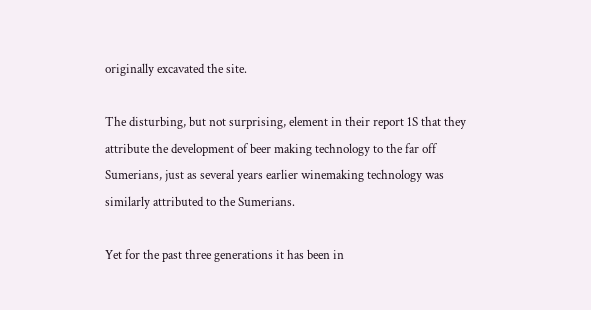originally excavated the site.

The disturbing, but not surprising, element in their report 1S that they attribute the development of beer making technology to the far off Sumerians, just as several years earlier winemaking technology was similarly attributed to the Sumerians.

Yet for the past three generations it has been in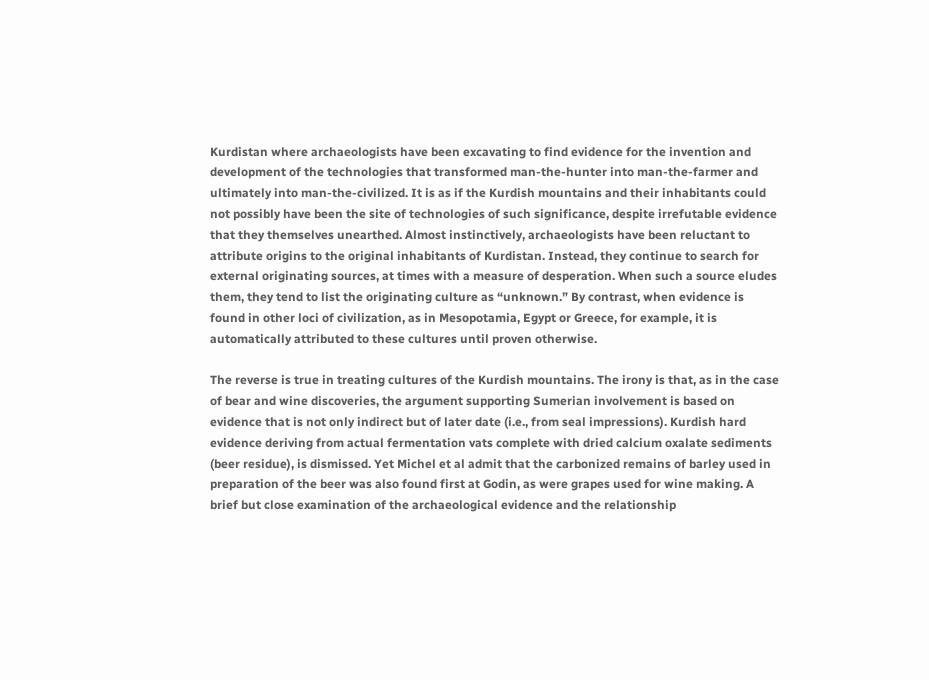Kurdistan where archaeologists have been excavating to find evidence for the invention and development of the technologies that transformed man-the-hunter into man-the-farmer and ultimately into man-the-civilized. It is as if the Kurdish mountains and their inhabitants could not possibly have been the site of technologies of such significance, despite irrefutable evidence that they themselves unearthed. Almost instinctively, archaeologists have been reluctant to attribute origins to the original inhabitants of Kurdistan. Instead, they continue to search for external originating sources, at times with a measure of desperation. When such a source eludes them, they tend to list the originating culture as “unknown.” By contrast, when evidence is found in other loci of civilization, as in Mesopotamia, Egypt or Greece, for example, it is automatically attributed to these cultures until proven otherwise.

The reverse is true in treating cultures of the Kurdish mountains. The irony is that, as in the case of bear and wine discoveries, the argument supporting Sumerian involvement is based on evidence that is not only indirect but of later date (i.e., from seal impressions). Kurdish hard evidence deriving from actual fermentation vats complete with dried calcium oxalate sediments (beer residue), is dismissed. Yet Michel et al admit that the carbonized remains of barley used in preparation of the beer was also found first at Godin, as were grapes used for wine making. A brief but close examination of the archaeological evidence and the relationship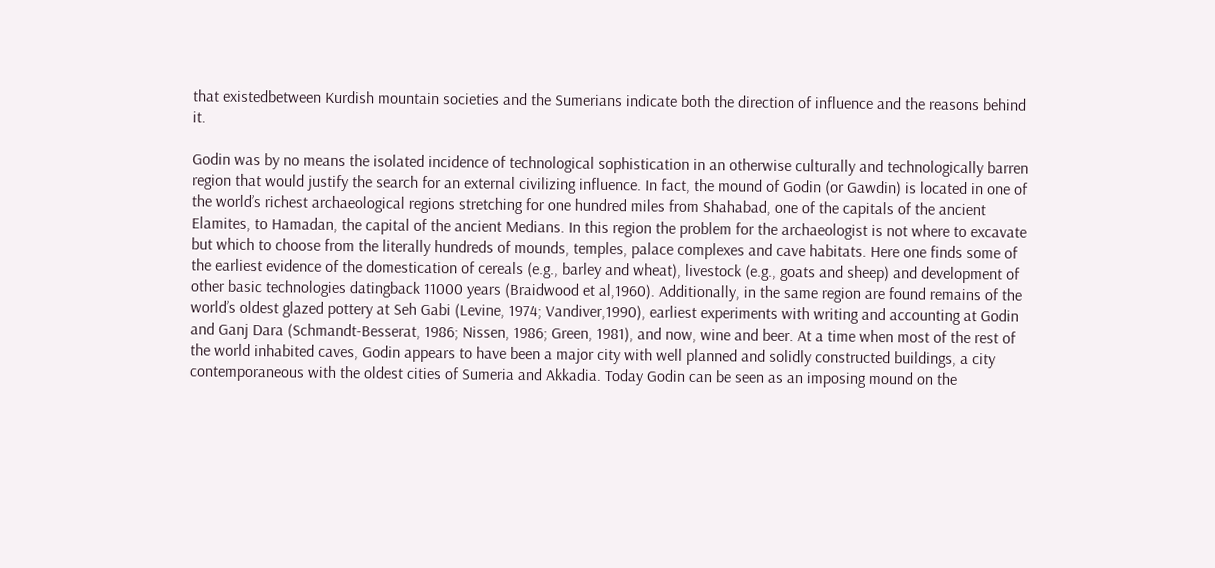that existedbetween Kurdish mountain societies and the Sumerians indicate both the direction of influence and the reasons behind it.

Godin was by no means the isolated incidence of technological sophistication in an otherwise culturally and technologically barren region that would justify the search for an external civilizing influence. In fact, the mound of Godin (or Gawdin) is located in one of the world’s richest archaeological regions stretching for one hundred miles from Shahabad, one of the capitals of the ancient Elamites, to Hamadan, the capital of the ancient Medians. In this region the problem for the archaeologist is not where to excavate but which to choose from the literally hundreds of mounds, temples, palace complexes and cave habitats. Here one finds some of the earliest evidence of the domestication of cereals (e.g., barley and wheat), livestock (e.g., goats and sheep) and development of other basic technologies datingback 11000 years (Braidwood et al,1960). Additionally, in the same region are found remains of the world’s oldest glazed pottery at Seh Gabi (Levine, 1974; Vandiver,1990), earliest experiments with writing and accounting at Godin and Ganj Dara (Schmandt-Besserat, 1986; Nissen, 1986; Green, 1981), and now, wine and beer. At a time when most of the rest of the world inhabited caves, Godin appears to have been a major city with well planned and solidly constructed buildings, a city contemporaneous with the oldest cities of Sumeria and Akkadia. Today Godin can be seen as an imposing mound on the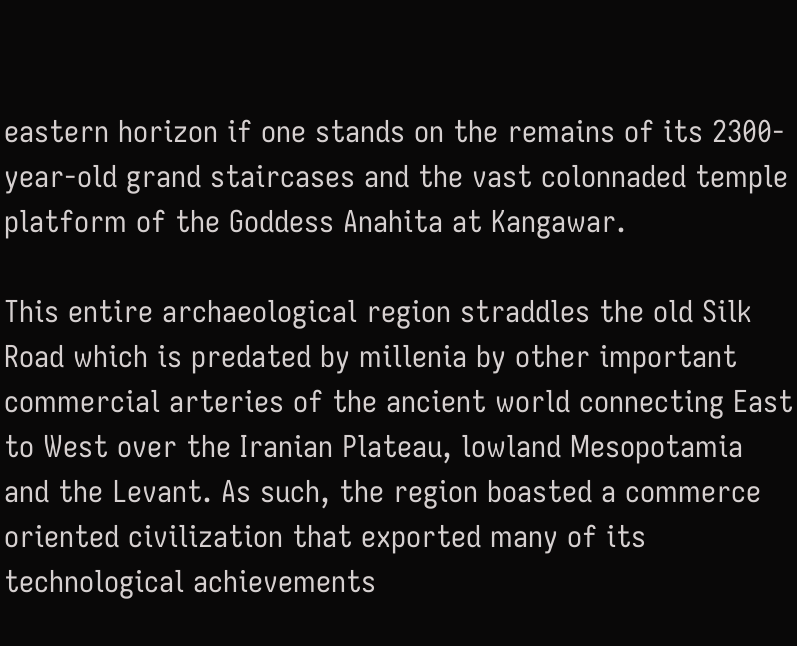eastern horizon if one stands on the remains of its 2300-year-old grand staircases and the vast colonnaded temple platform of the Goddess Anahita at Kangawar.

This entire archaeological region straddles the old Silk Road which is predated by millenia by other important commercial arteries of the ancient world connecting East to West over the Iranian Plateau, lowland Mesopotamia and the Levant. As such, the region boasted a commerce oriented civilization that exported many of its technological achievements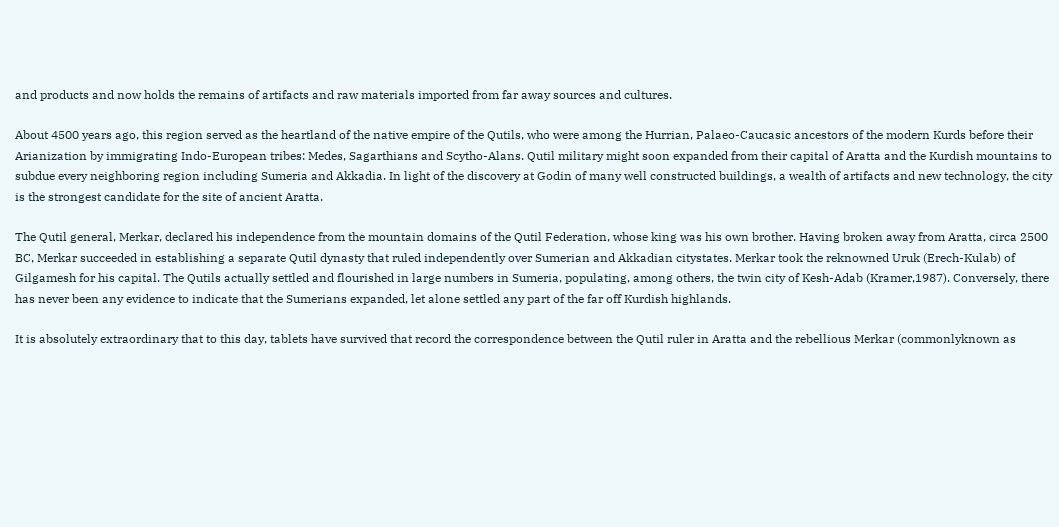and products and now holds the remains of artifacts and raw materials imported from far away sources and cultures.

About 4500 years ago, this region served as the heartland of the native empire of the Qutils, who were among the Hurrian, Palaeo-Caucasic ancestors of the modern Kurds before their Arianization by immigrating Indo-European tribes: Medes, Sagarthians and Scytho-Alans. Qutil military might soon expanded from their capital of Aratta and the Kurdish mountains to subdue every neighboring region including Sumeria and Akkadia. In light of the discovery at Godin of many well constructed buildings, a wealth of artifacts and new technology, the city is the strongest candidate for the site of ancient Aratta.

The Qutil general, Merkar, declared his independence from the mountain domains of the Qutil Federation, whose king was his own brother. Having broken away from Aratta, circa 2500 BC, Merkar succeeded in establishing a separate Qutil dynasty that ruled independently over Sumerian and Akkadian citystates. Merkar took the reknowned Uruk (Erech-Kulab) of Gilgamesh for his capital. The Qutils actually settled and flourished in large numbers in Sumeria, populating, among others, the twin city of Kesh-Adab (Kramer,1987). Conversely, there has never been any evidence to indicate that the Sumerians expanded, let alone settled any part of the far off Kurdish highlands.

It is absolutely extraordinary that to this day, tablets have survived that record the correspondence between the Qutil ruler in Aratta and the rebellious Merkar (commonlyknown as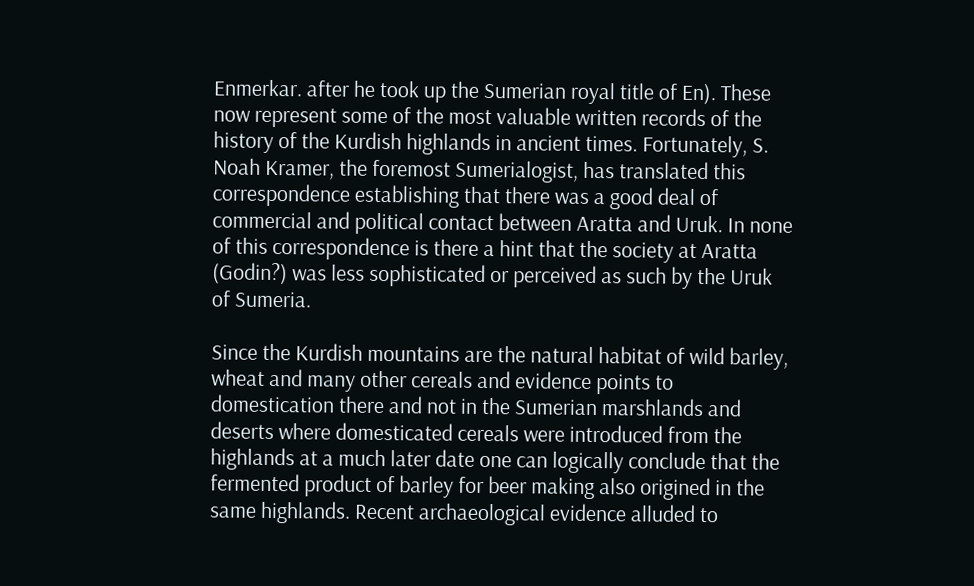Enmerkar. after he took up the Sumerian royal title of En). These now represent some of the most valuable written records of the history of the Kurdish highlands in ancient times. Fortunately, S. Noah Kramer, the foremost Sumerialogist, has translated this correspondence establishing that there was a good deal of commercial and political contact between Aratta and Uruk. In none of this correspondence is there a hint that the society at Aratta (Godin?) was less sophisticated or perceived as such by the Uruk of Sumeria.

Since the Kurdish mountains are the natural habitat of wild barley, wheat and many other cereals and evidence points to domestication there and not in the Sumerian marshlands and deserts where domesticated cereals were introduced from the highlands at a much later date one can logically conclude that the fermented product of barley for beer making also origined in the same highlands. Recent archaeological evidence alluded to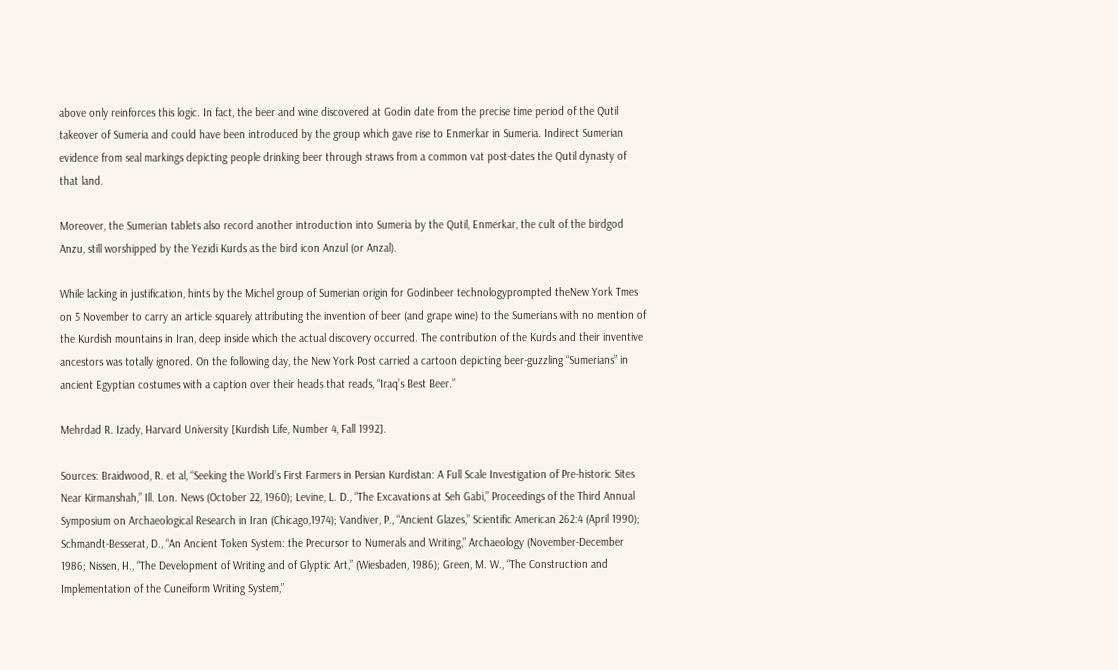above only reinforces this logic. In fact, the beer and wine discovered at Godin date from the precise time period of the Qutil takeover of Sumeria and could have been introduced by the group which gave rise to Enmerkar in Sumeria. Indirect Sumerian evidence from seal markings depicting people drinking beer through straws from a common vat post-dates the Qutil dynasty of that land.

Moreover, the Sumerian tablets also record another introduction into Sumeria by the Qutil, Enmerkar, the cult of the birdgod Anzu, still worshipped by the Yezidi Kurds as the bird icon Anzul (or Anzal).

While lacking in justification, hints by the Michel group of Sumerian origin for Godinbeer technologyprompted theNew York Tmes on 5 November to carry an article squarely attributing the invention of beer (and grape wine) to the Sumerians with no mention of the Kurdish mountains in Iran, deep inside which the actual discovery occurred. The contribution of the Kurds and their inventive ancestors was totally ignored. On the following day, the New York Post carried a cartoon depicting beer-guzzling “Sumerians” in ancient Egyptian costumes with a caption over their heads that reads, “Iraq’s Best Beer.”

Mehrdad R. Izady, Harvard University [Kurdish Life, Number 4, Fall 1992].

Sources: Braidwood, R. et al, “Seeking the World’s First Farmers in Persian Kurdistan: A Full Scale Investigation of Pre-historic Sites Near Kirmanshah,” Ill. Lon. News (October 22, 1960); Levine, L. D., “The Excavations at Seh Gabi,” Proceedings of the Third Annual Symposium on Archaeological Research in Iran (Chicago,1974); Vandiver, P., “Ancient Glazes,” Scientific American 262:4 (April 1990); Schmandt-Besserat, D., “An Ancient Token System: the Precursor to Numerals and Writing,” Archaeology (November-December 1986; Nissen, H., “The Development of Writing and of Glyptic Art,” (Wiesbaden, 1986); Green, M. W., “The Construction and Implementation of the Cuneiform Writing System,”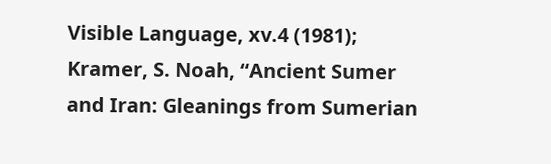Visible Language, xv.4 (1981); Kramer, S. Noah, “Ancient Sumer and Iran: Gleanings from Sumerian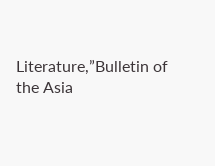Literature,”Bulletin of the Asia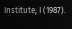Institute, I (1987).